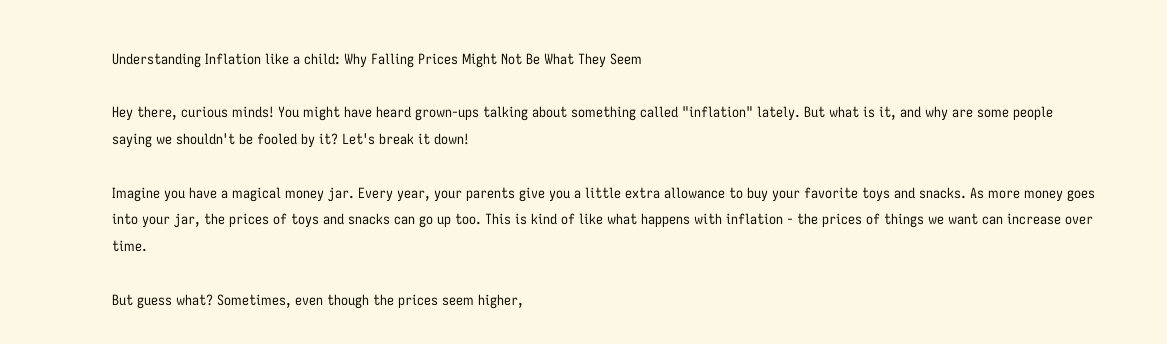Understanding Inflation like a child: Why Falling Prices Might Not Be What They Seem

Hey there, curious minds! You might have heard grown-ups talking about something called "inflation" lately. But what is it, and why are some people saying we shouldn't be fooled by it? Let's break it down!

Imagine you have a magical money jar. Every year, your parents give you a little extra allowance to buy your favorite toys and snacks. As more money goes into your jar, the prices of toys and snacks can go up too. This is kind of like what happens with inflation - the prices of things we want can increase over time.

But guess what? Sometimes, even though the prices seem higher,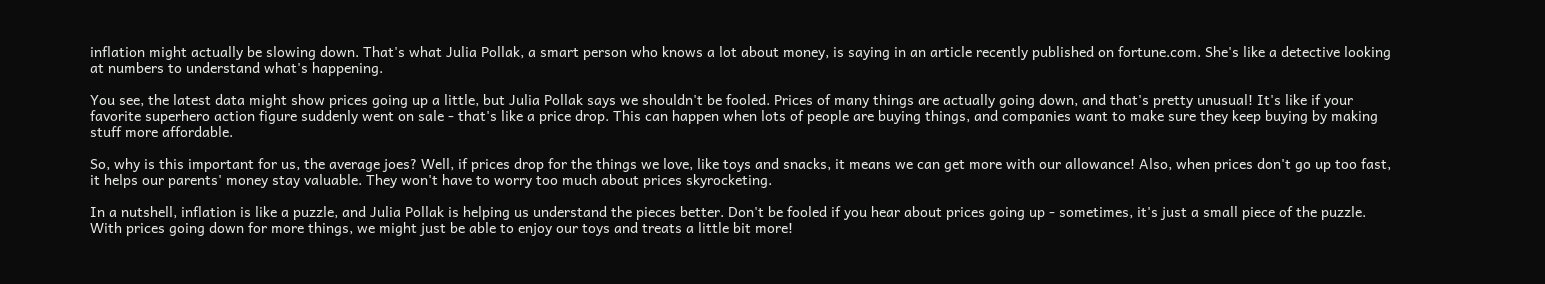inflation might actually be slowing down. That's what Julia Pollak, a smart person who knows a lot about money, is saying in an article recently published on fortune.com. She's like a detective looking at numbers to understand what's happening.

You see, the latest data might show prices going up a little, but Julia Pollak says we shouldn't be fooled. Prices of many things are actually going down, and that's pretty unusual! It's like if your favorite superhero action figure suddenly went on sale - that's like a price drop. This can happen when lots of people are buying things, and companies want to make sure they keep buying by making stuff more affordable.

So, why is this important for us, the average joes? Well, if prices drop for the things we love, like toys and snacks, it means we can get more with our allowance! Also, when prices don't go up too fast, it helps our parents' money stay valuable. They won't have to worry too much about prices skyrocketing.

In a nutshell, inflation is like a puzzle, and Julia Pollak is helping us understand the pieces better. Don't be fooled if you hear about prices going up - sometimes, it's just a small piece of the puzzle. With prices going down for more things, we might just be able to enjoy our toys and treats a little bit more!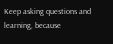Keep asking questions and learning, because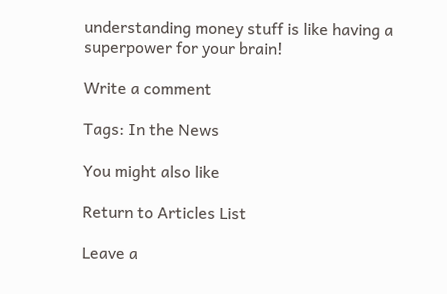understanding money stuff is like having a superpower for your brain!

Write a comment

Tags: In the News

You might also like

Return to Articles List

Leave a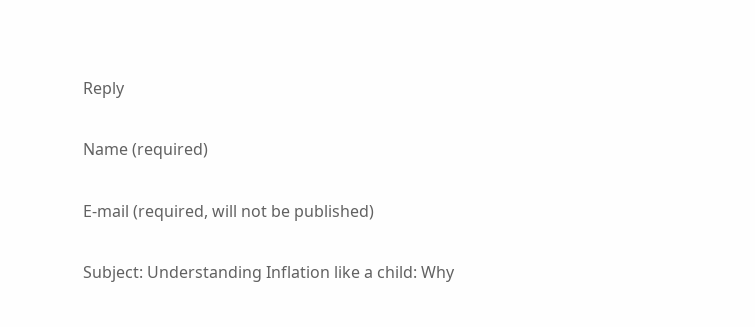Reply

Name (required)

E-mail (required, will not be published)

Subject: Understanding Inflation like a child: Why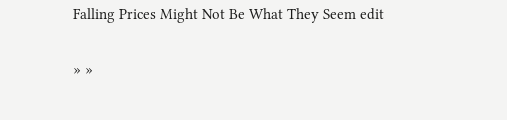Falling Prices Might Not Be What They Seem edit

» »